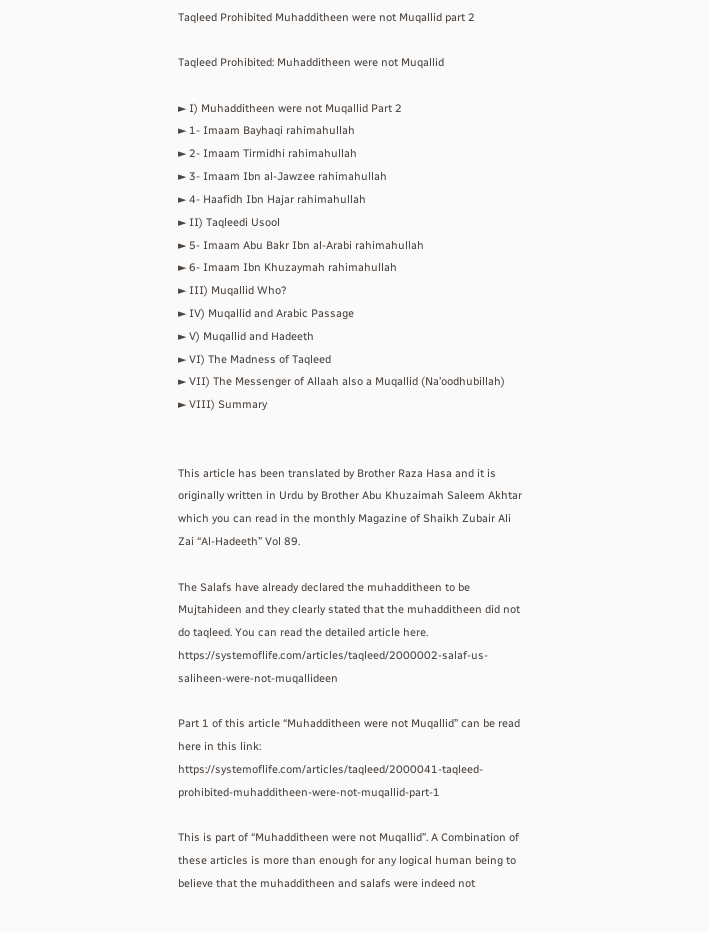Taqleed Prohibited Muhadditheen were not Muqallid part 2

Taqleed Prohibited: Muhadditheen were not Muqallid

► I) Muhadditheen were not Muqallid Part 2
► 1- Imaam Bayhaqi rahimahullah
► 2- Imaam Tirmidhi rahimahullah
► 3- Imaam Ibn al-Jawzee rahimahullah
► 4- Haafidh Ibn Hajar rahimahullah
► II) Taqleedi Usool
► 5- Imaam Abu Bakr Ibn al-Arabi rahimahullah
► 6- Imaam Ibn Khuzaymah rahimahullah
► III) Muqallid Who?
► IV) Muqallid and Arabic Passage
► V) Muqallid and Hadeeth
► VI) The Madness of Taqleed
► VII) The Messenger of Allaah also a Muqallid (Na’oodhubillah)
► VIII) Summary


This article has been translated by Brother Raza Hasa and it is originally written in Urdu by Brother Abu Khuzaimah Saleem Akhtar which you can read in the monthly Magazine of Shaikh Zubair Ali Zai “Al-Hadeeth” Vol 89.

The Salafs have already declared the muhadditheen to be Mujtahideen and they clearly stated that the muhadditheen did not do taqleed. You can read the detailed article here. https://systemoflife.com/articles/taqleed/2000002-salaf-us-saliheen-were-not-muqallideen

Part 1 of this article “Muhadditheen were not Muqallid” can be read here in this link: https://systemoflife.com/articles/taqleed/2000041-taqleed-prohibited-muhadditheen-were-not-muqallid-part-1

This is part of “Muhadditheen were not Muqallid”. A Combination of these articles is more than enough for any logical human being to believe that the muhadditheen and salafs were indeed not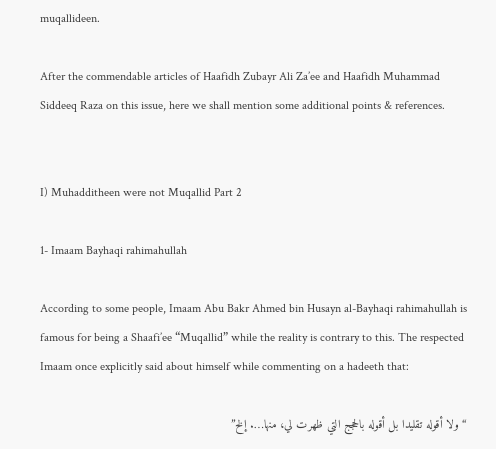muqallideen.

After the commendable articles of Haafidh Zubayr Ali Za’ee and Haafidh Muhammad Siddeeq Raza on this issue, here we shall mention some additional points & references.


I) Muhadditheen were not Muqallid Part 2

1- Imaam Bayhaqi rahimahullah

According to some people, Imaam Abu Bakr Ahmed bin Husayn al-Bayhaqi rahimahullah is famous for being a Shaafi’ee “Muqallid” while the reality is contrary to this. The respected Imaam once explicitly said about himself while commenting on a hadeeth that:

“ولا أقوله تقليدا بل أقوله بالحجج التي ظهرت لي، منها…. إلخ”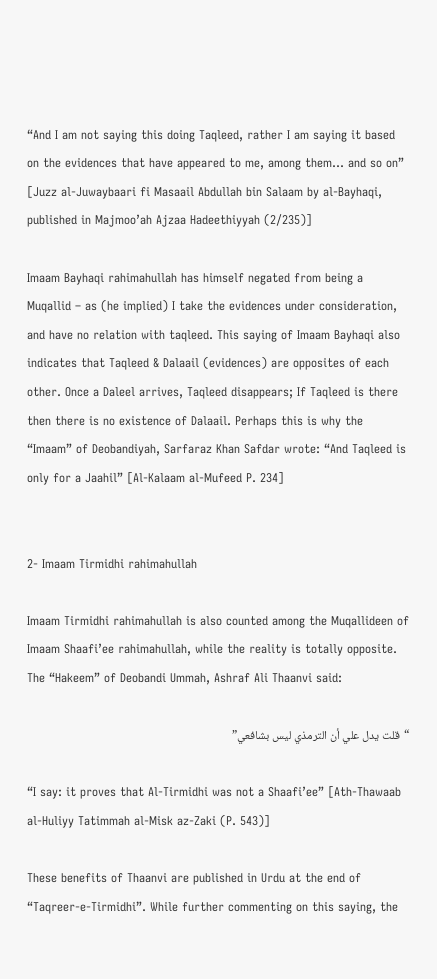“And I am not saying this doing Taqleed, rather I am saying it based on the evidences that have appeared to me, among them… and so on” [Juzz al-Juwaybaari fi Masaail Abdullah bin Salaam by al-Bayhaqi, published in Majmoo’ah Ajzaa Hadeethiyyah (2/235)]

Imaam Bayhaqi rahimahullah has himself negated from being a Muqallid – as (he implied) I take the evidences under consideration, and have no relation with taqleed. This saying of Imaam Bayhaqi also indicates that Taqleed & Dalaail (evidences) are opposites of each other. Once a Daleel arrives, Taqleed disappears; If Taqleed is there then there is no existence of Dalaail. Perhaps this is why the “Imaam” of Deobandiyah, Sarfaraz Khan Safdar wrote: “And Taqleed is only for a Jaahil” [Al-Kalaam al-Mufeed P. 234]


2- Imaam Tirmidhi rahimahullah

Imaam Tirmidhi rahimahullah is also counted among the Muqallideen of Imaam Shaafi’ee rahimahullah, while the reality is totally opposite. The “Hakeem” of Deobandi Ummah, Ashraf Ali Thaanvi said:

“قلت يدل علي أن الترمذي ليس بشافعي”

“I say: it proves that Al-Tirmidhi was not a Shaafi’ee” [Ath-Thawaab al-Huliyy Tatimmah al-Misk az-Zaki (P. 543)]

These benefits of Thaanvi are published in Urdu at the end of “Taqreer-e-Tirmidhi”. While further commenting on this saying, the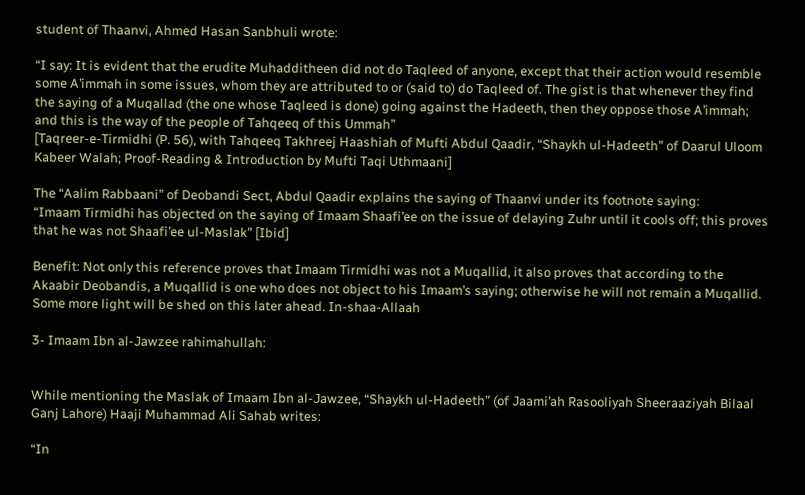student of Thaanvi, Ahmed Hasan Sanbhuli wrote:

“I say: It is evident that the erudite Muhadditheen did not do Taqleed of anyone, except that their action would resemble some A’immah in some issues, whom they are attributed to or (said to) do Taqleed of. The gist is that whenever they find the saying of a Muqallad (the one whose Taqleed is done) going against the Hadeeth, then they oppose those A’immah; and this is the way of the people of Tahqeeq of this Ummah”
[Taqreer-e-Tirmidhi (P. 56), with Tahqeeq Takhreej Haashiah of Mufti Abdul Qaadir, “Shaykh ul-Hadeeth” of Daarul Uloom Kabeer Walah; Proof-Reading & Introduction by Mufti Taqi Uthmaani]

The “Aalim Rabbaani” of Deobandi Sect, Abdul Qaadir explains the saying of Thaanvi under its footnote saying:
“Imaam Tirmidhi has objected on the saying of Imaam Shaafi’ee on the issue of delaying Zuhr until it cools off; this proves that he was not Shaafi’ee ul-Maslak” [Ibid]

Benefit: Not only this reference proves that Imaam Tirmidhi was not a Muqallid, it also proves that according to the Akaabir Deobandis, a Muqallid is one who does not object to his Imaam’s saying; otherwise he will not remain a Muqallid. Some more light will be shed on this later ahead. In-shaa-Allaah

3- Imaam Ibn al-Jawzee rahimahullah:


While mentioning the Maslak of Imaam Ibn al-Jawzee, “Shaykh ul-Hadeeth” (of Jaami’ah Rasooliyah Sheeraaziyah Bilaal Ganj Lahore) Haaji Muhammad Ali Sahab writes:

“In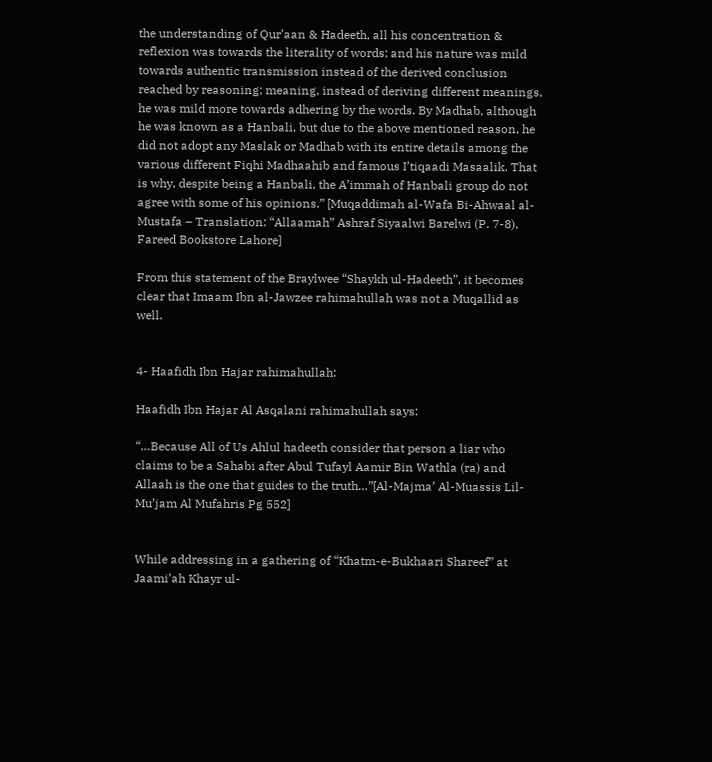the understanding of Qur’aan & Hadeeth, all his concentration & reflexion was towards the literality of words; and his nature was mild towards authentic transmission instead of the derived conclusion reached by reasoning; meaning, instead of deriving different meanings, he was mild more towards adhering by the words. By Madhab, although he was known as a Hanbali, but due to the above mentioned reason, he did not adopt any Maslak or Madhab with its entire details among the various different Fiqhi Madhaahib and famous I’tiqaadi Masaalik. That is why, despite being a Hanbali, the A’immah of Hanbali group do not agree with some of his opinions.” [Muqaddimah al-Wafa Bi-Ahwaal al-Mustafa – Translation: “Allaamah” Ashraf Siyaalwi Barelwi (P. 7-8), Fareed Bookstore Lahore]

From this statement of the Braylwee “Shaykh ul-Hadeeth”, it becomes clear that Imaam Ibn al-Jawzee rahimahullah was not a Muqallid as well.


4- Haafidh Ibn Hajar rahimahullah:

Haafidh Ibn Hajar Al Asqalani rahimahullah says:

“…Because All of Us Ahlul hadeeth consider that person a liar who claims to be a Sahabi after Abul Tufayl Aamir Bin Wathla (ra) and Allaah is the one that guides to the truth…”[Al-Majma’ Al-Muassis Lil-Mu’jam Al Mufahris Pg 552]


While addressing in a gathering of “Khatm-e-Bukhaari Shareef” at Jaami’ah Khayr ul-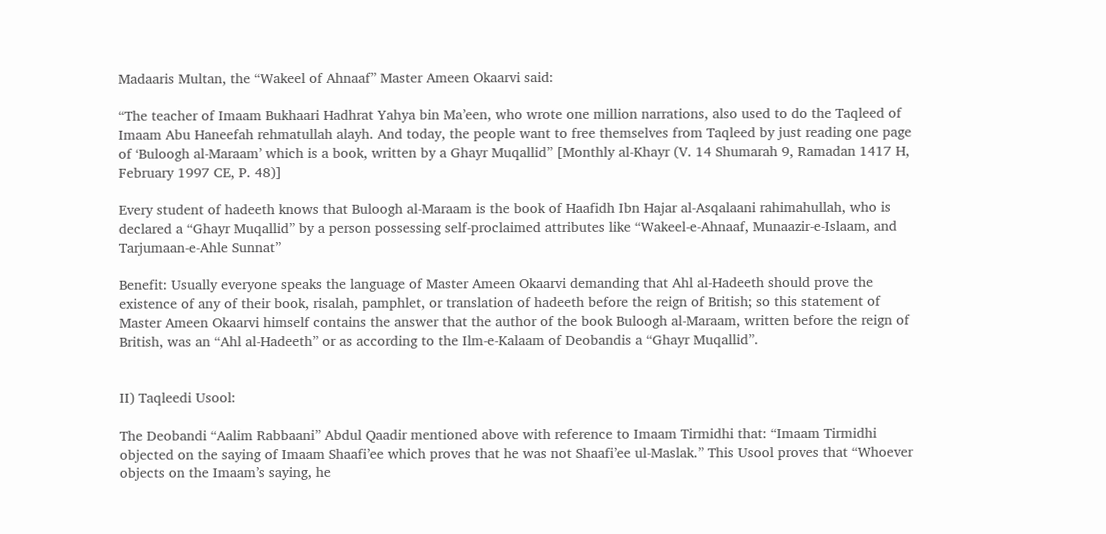Madaaris Multan, the “Wakeel of Ahnaaf” Master Ameen Okaarvi said:

“The teacher of Imaam Bukhaari Hadhrat Yahya bin Ma’een, who wrote one million narrations, also used to do the Taqleed of Imaam Abu Haneefah rehmatullah alayh. And today, the people want to free themselves from Taqleed by just reading one page of ‘Buloogh al-Maraam’ which is a book, written by a Ghayr Muqallid” [Monthly al-Khayr (V. 14 Shumarah 9, Ramadan 1417 H, February 1997 CE, P. 48)]

Every student of hadeeth knows that Buloogh al-Maraam is the book of Haafidh Ibn Hajar al-Asqalaani rahimahullah, who is declared a “Ghayr Muqallid” by a person possessing self-proclaimed attributes like “Wakeel-e-Ahnaaf, Munaazir-e-Islaam, and Tarjumaan-e-Ahle Sunnat”

Benefit: Usually everyone speaks the language of Master Ameen Okaarvi demanding that Ahl al-Hadeeth should prove the existence of any of their book, risalah, pamphlet, or translation of hadeeth before the reign of British; so this statement of Master Ameen Okaarvi himself contains the answer that the author of the book Buloogh al-Maraam, written before the reign of British, was an “Ahl al-Hadeeth” or as according to the Ilm-e-Kalaam of Deobandis a “Ghayr Muqallid”.


II) Taqleedi Usool:

The Deobandi “Aalim Rabbaani” Abdul Qaadir mentioned above with reference to Imaam Tirmidhi that: “Imaam Tirmidhi objected on the saying of Imaam Shaafi’ee which proves that he was not Shaafi’ee ul-Maslak.” This Usool proves that “Whoever objects on the Imaam’s saying, he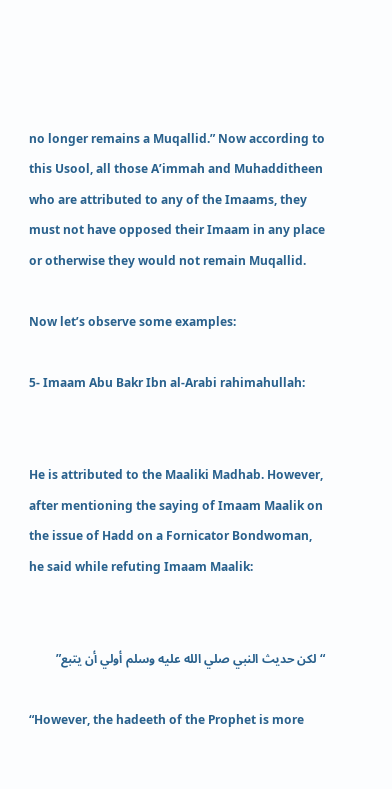no longer remains a Muqallid.” Now according to this Usool, all those A’immah and Muhadditheen who are attributed to any of the Imaams, they must not have opposed their Imaam in any place or otherwise they would not remain Muqallid.

Now let’s observe some examples:

5- Imaam Abu Bakr Ibn al-Arabi rahimahullah:


He is attributed to the Maaliki Madhab. However, after mentioning the saying of Imaam Maalik on the issue of Hadd on a Fornicator Bondwoman, he said while refuting Imaam Maalik:


“لكن حديث النبي صلي الله عليه وسلم أولي أن يتبع”

“However, the hadeeth of the Prophet is more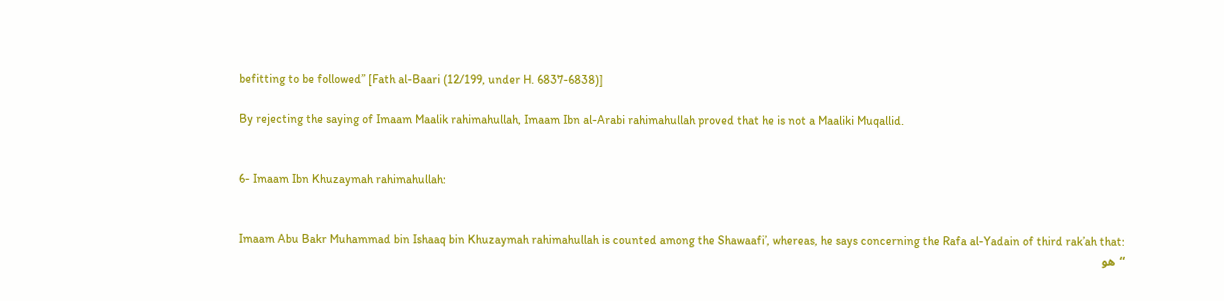befitting to be followed” [Fath al-Baari (12/199, under H. 6837-6838)]

By rejecting the saying of Imaam Maalik rahimahullah, Imaam Ibn al-Arabi rahimahullah proved that he is not a Maaliki Muqallid.


6- Imaam Ibn Khuzaymah rahimahullah:


Imaam Abu Bakr Muhammad bin Ishaaq bin Khuzaymah rahimahullah is counted among the Shawaafi’, whereas, he says concerning the Rafa al-Yadain of third rak’ah that:
“هو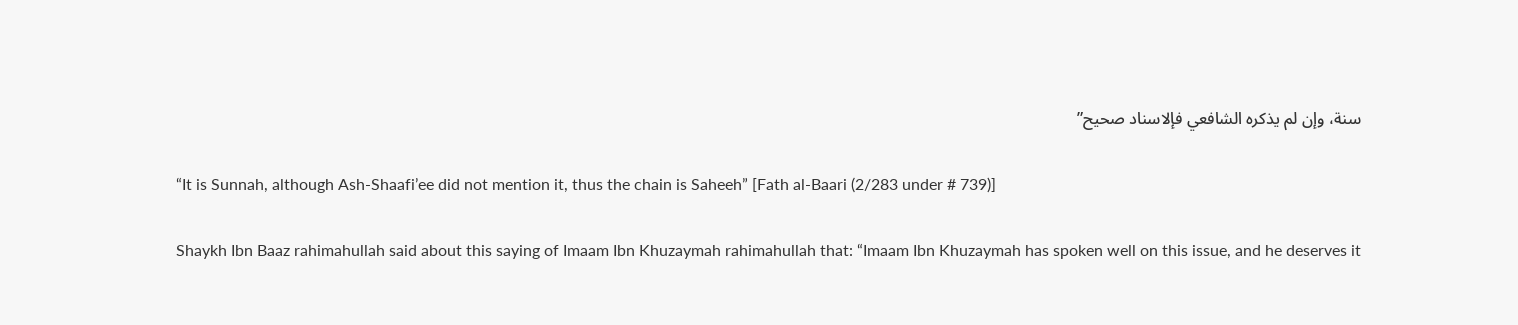سنة، وإن لم يذكره الشافعي فإلاسناد صحيح”

“It is Sunnah, although Ash-Shaafi’ee did not mention it, thus the chain is Saheeh” [Fath al-Baari (2/283 under # 739)]

Shaykh Ibn Baaz rahimahullah said about this saying of Imaam Ibn Khuzaymah rahimahullah that: “Imaam Ibn Khuzaymah has spoken well on this issue, and he deserves it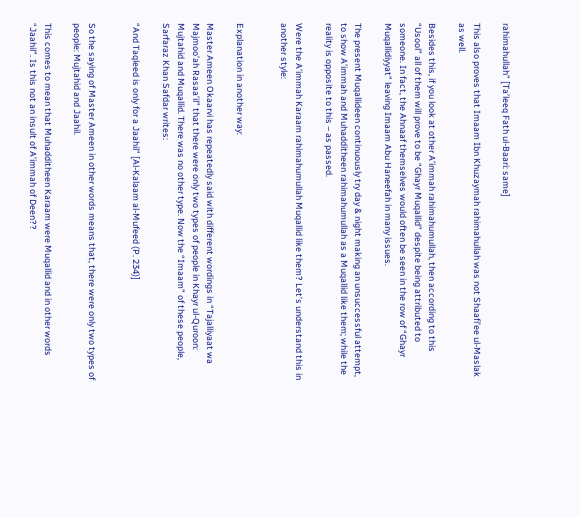rahimahullah” [Ta’leeq Fath ul-Baari: same]

This also proves that Imaam Ibn Khuzaymah rahimahullah was not Shaafi’ee ul-Maslak as well.

Besides this, if you look at other A’immah rahimahumullah, then according to this “Usool” all of them will prove to be “Ghayr Muqallid” despite being attributed to someone. In fact, the Ahnaaf themselves would often be seen in the row of “Ghayr Muqallidiyyat” leaving Imaam Abu Haneefah in many issues.

The present Muqallideen continuously try day & night making an unsuccessful attempt, to show A’immah and Muhadditheen rahimahumullah as a Muqallid like them; while the reality is opposite to this – as passed.

Were the A’immah Karaam rahimahumullah Muqallid like them? Let’s understand this in another style:


Explanation in another way:

Master Ameen Okaarvi has repeatedly said with different wordings in “Tajalliyaat wa Majmoo’ah Rasaa’il” that there were only two types of people in Khayr ul-Quroon: Mujtahid and Muqallid. There was no other type. Now the “Imaam” of these people, Sarfaraz Khan Safdar writes:

“And Taqleed is only for a Jaahil” [Al-Kalaam al-Mufeed (P. 234)]


So the saying of Master Ameen in other words means that, there were only two types of people: Mujtahid and Jaahil.

This comes to mean that Muhadditheen Karaam were Muqallid and in other words “Jaahil”. Is this not an insult of A’immah of Deen??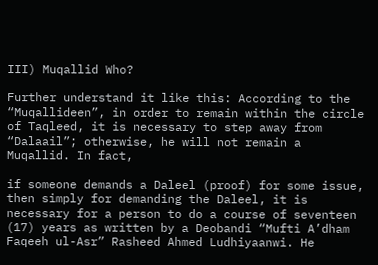III) Muqallid Who?

Further understand it like this: According to the “Muqallideen”, in order to remain within the circle of Taqleed, it is necessary to step away from “Dalaail”; otherwise, he will not remain a Muqallid. In fact,

if someone demands a Daleel (proof) for some issue, then simply for demanding the Daleel, it is necessary for a person to do a course of seventeen (17) years as written by a Deobandi “Mufti A’dham Faqeeh ul-Asr” Rasheed Ahmed Ludhiyaanwi. He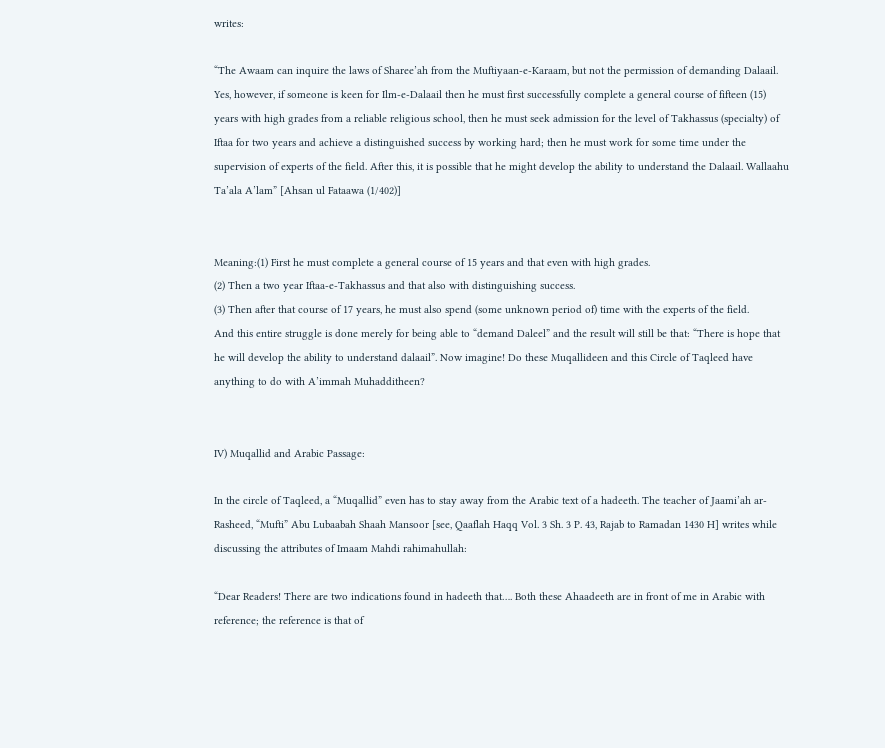writes:

“The Awaam can inquire the laws of Sharee’ah from the Muftiyaan-e-Karaam, but not the permission of demanding Dalaail. Yes, however, if someone is keen for Ilm-e-Dalaail then he must first successfully complete a general course of fifteen (15) years with high grades from a reliable religious school, then he must seek admission for the level of Takhassus (specialty) of Iftaa for two years and achieve a distinguished success by working hard; then he must work for some time under the supervision of experts of the field. After this, it is possible that he might develop the ability to understand the Dalaail. Wallaahu Ta’ala A’lam” [Ahsan ul Fataawa (1/402)]


Meaning:(1) First he must complete a general course of 15 years and that even with high grades.
(2) Then a two year Iftaa-e-Takhassus and that also with distinguishing success.
(3) Then after that course of 17 years, he must also spend (some unknown period of) time with the experts of the field.
And this entire struggle is done merely for being able to “demand Daleel” and the result will still be that: “There is hope that he will develop the ability to understand dalaail”. Now imagine! Do these Muqallideen and this Circle of Taqleed have anything to do with A’immah Muhadditheen?


IV) Muqallid and Arabic Passage:

In the circle of Taqleed, a “Muqallid” even has to stay away from the Arabic text of a hadeeth. The teacher of Jaami’ah ar-Rasheed, “Mufti” Abu Lubaabah Shaah Mansoor [see, Qaaflah Haqq Vol. 3 Sh. 3 P. 43, Rajab to Ramadan 1430 H] writes while discussing the attributes of Imaam Mahdi rahimahullah:

“Dear Readers! There are two indications found in hadeeth that…. Both these Ahaadeeth are in front of me in Arabic with reference; the reference is that of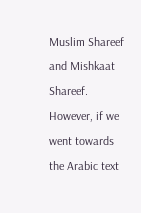Muslim Shareef and Mishkaat Shareef. However, if we went towards the Arabic text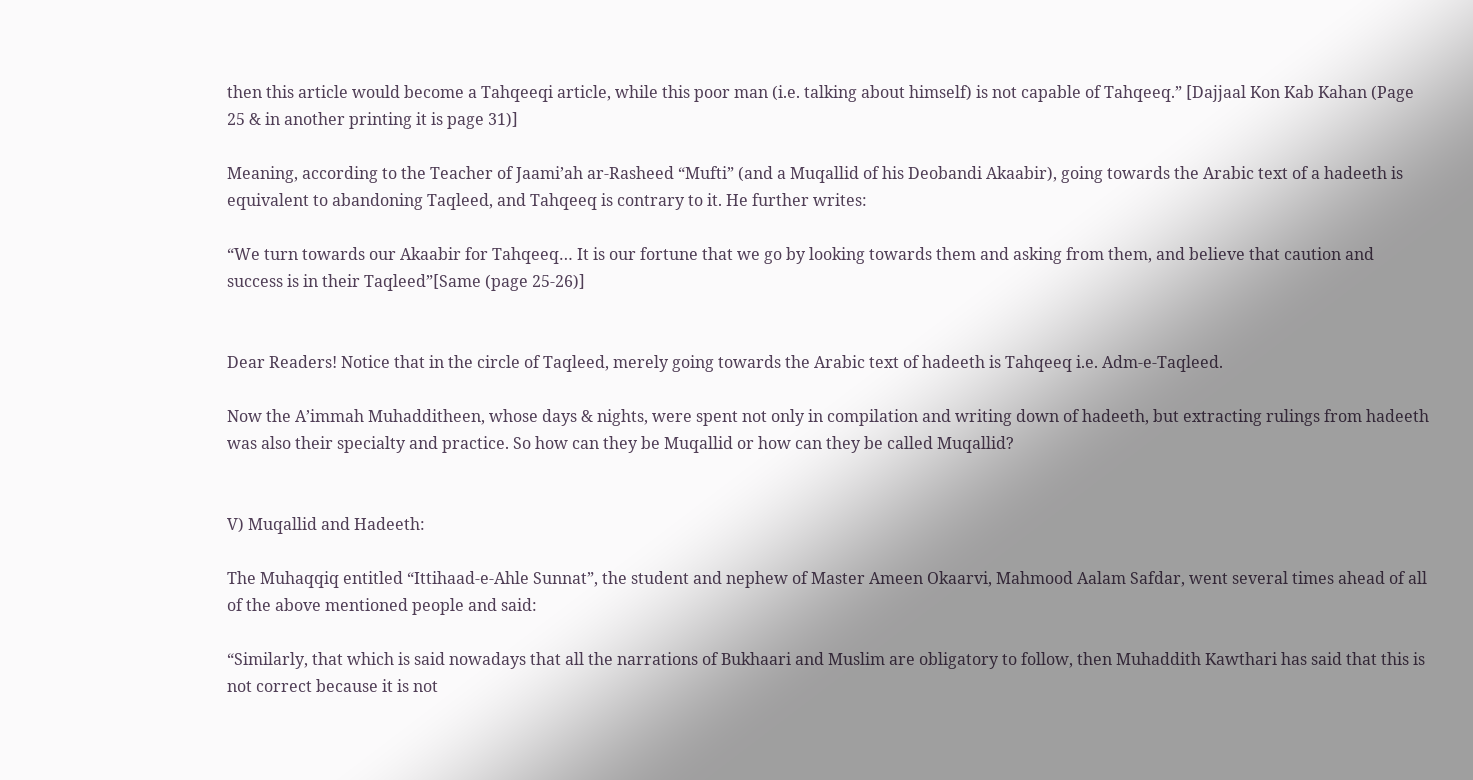then this article would become a Tahqeeqi article, while this poor man (i.e. talking about himself) is not capable of Tahqeeq.” [Dajjaal Kon Kab Kahan (Page 25 & in another printing it is page 31)]

Meaning, according to the Teacher of Jaami’ah ar-Rasheed “Mufti” (and a Muqallid of his Deobandi Akaabir), going towards the Arabic text of a hadeeth is equivalent to abandoning Taqleed, and Tahqeeq is contrary to it. He further writes:

“We turn towards our Akaabir for Tahqeeq… It is our fortune that we go by looking towards them and asking from them, and believe that caution and success is in their Taqleed”[Same (page 25-26)]


Dear Readers! Notice that in the circle of Taqleed, merely going towards the Arabic text of hadeeth is Tahqeeq i.e. Adm-e-Taqleed.

Now the A’immah Muhadditheen, whose days & nights, were spent not only in compilation and writing down of hadeeth, but extracting rulings from hadeeth was also their specialty and practice. So how can they be Muqallid or how can they be called Muqallid?


V) Muqallid and Hadeeth:

The Muhaqqiq entitled “Ittihaad-e-Ahle Sunnat”, the student and nephew of Master Ameen Okaarvi, Mahmood Aalam Safdar, went several times ahead of all of the above mentioned people and said:

“Similarly, that which is said nowadays that all the narrations of Bukhaari and Muslim are obligatory to follow, then Muhaddith Kawthari has said that this is not correct because it is not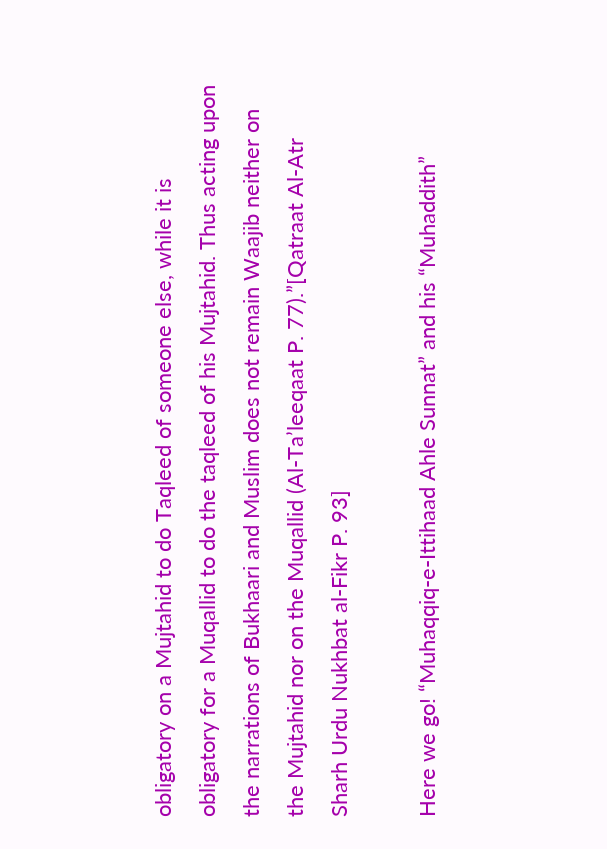obligatory on a Mujtahid to do Taqleed of someone else, while it is obligatory for a Muqallid to do the taqleed of his Mujtahid. Thus acting upon the narrations of Bukhaari and Muslim does not remain Waajib neither on the Mujtahid nor on the Muqallid (Al-Ta’leeqaat P. 77).”[Qatraat Al-Atr Sharh Urdu Nukhbat al-Fikr P. 93]

Here we go! “Muhaqqiq-e-Ittihaad Ahle Sunnat” and his “Muhaddith”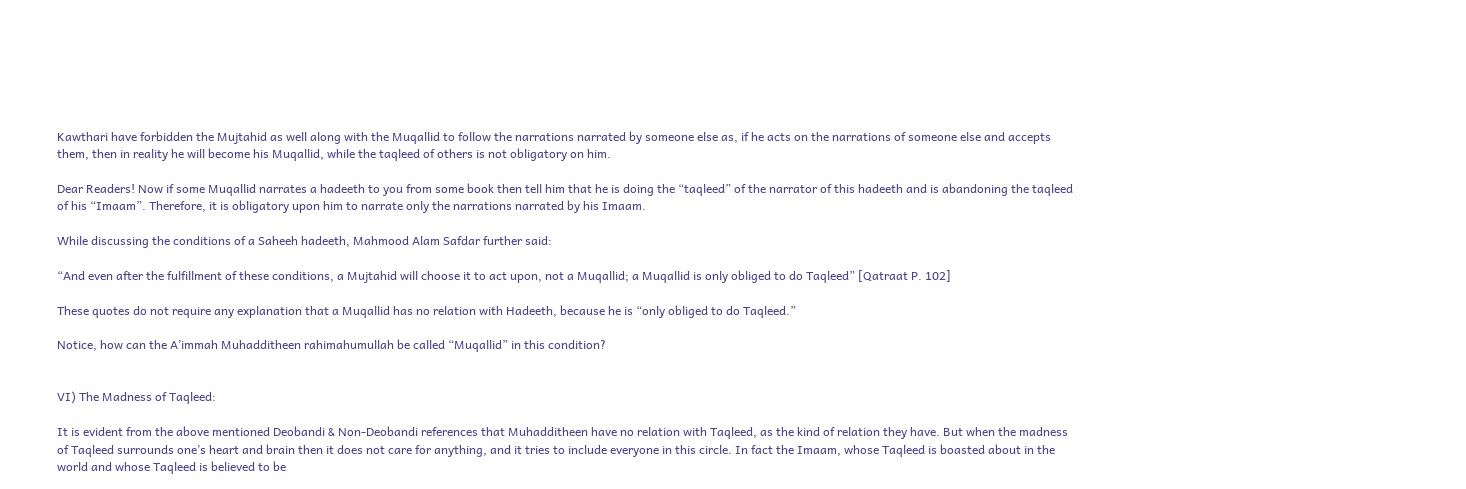Kawthari have forbidden the Mujtahid as well along with the Muqallid to follow the narrations narrated by someone else as, if he acts on the narrations of someone else and accepts them, then in reality he will become his Muqallid, while the taqleed of others is not obligatory on him.

Dear Readers! Now if some Muqallid narrates a hadeeth to you from some book then tell him that he is doing the “taqleed” of the narrator of this hadeeth and is abandoning the taqleed of his “Imaam”. Therefore, it is obligatory upon him to narrate only the narrations narrated by his Imaam.

While discussing the conditions of a Saheeh hadeeth, Mahmood Alam Safdar further said:

“And even after the fulfillment of these conditions, a Mujtahid will choose it to act upon, not a Muqallid; a Muqallid is only obliged to do Taqleed” [Qatraat P. 102]

These quotes do not require any explanation that a Muqallid has no relation with Hadeeth, because he is “only obliged to do Taqleed.”

Notice, how can the A’immah Muhadditheen rahimahumullah be called “Muqallid” in this condition?


VI) The Madness of Taqleed:

It is evident from the above mentioned Deobandi & Non-Deobandi references that Muhadditheen have no relation with Taqleed, as the kind of relation they have. But when the madness of Taqleed surrounds one’s heart and brain then it does not care for anything, and it tries to include everyone in this circle. In fact the Imaam, whose Taqleed is boasted about in the world and whose Taqleed is believed to be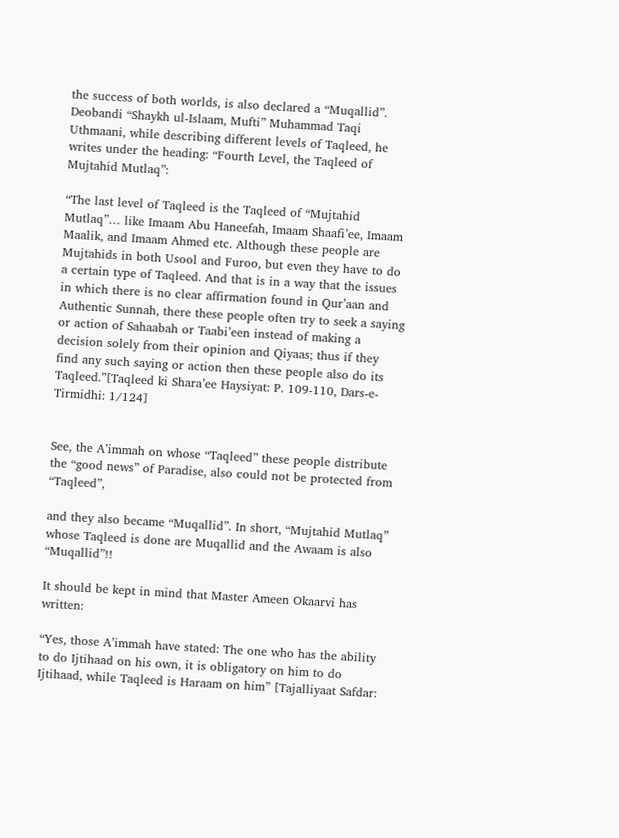the success of both worlds, is also declared a “Muqallid”. Deobandi “Shaykh ul-Islaam, Mufti” Muhammad Taqi Uthmaani, while describing different levels of Taqleed, he writes under the heading: “Fourth Level, the Taqleed of Mujtahid Mutlaq”:

“The last level of Taqleed is the Taqleed of “Mujtahid Mutlaq”… like Imaam Abu Haneefah, Imaam Shaafi’ee, Imaam Maalik, and Imaam Ahmed etc. Although these people are Mujtahids in both Usool and Furoo, but even they have to do a certain type of Taqleed. And that is in a way that the issues in which there is no clear affirmation found in Qur’aan and Authentic Sunnah, there these people often try to seek a saying or action of Sahaabah or Taabi’een instead of making a decision solely from their opinion and Qiyaas; thus if they find any such saying or action then these people also do its Taqleed.”[Taqleed ki Shara’ee Haysiyat: P. 109-110, Dars-e-Tirmidhi: 1/124]


See, the A’immah on whose “Taqleed” these people distribute the “good news” of Paradise, also could not be protected from “Taqleed”,

and they also became “Muqallid”. In short, “Mujtahid Mutlaq” whose Taqleed is done are Muqallid and the Awaam is also “Muqallid”!!

It should be kept in mind that Master Ameen Okaarvi has written:

“Yes, those A’immah have stated: The one who has the ability to do Ijtihaad on his own, it is obligatory on him to do Ijtihaad, while Taqleed is Haraam on him” [Tajalliyaat Safdar: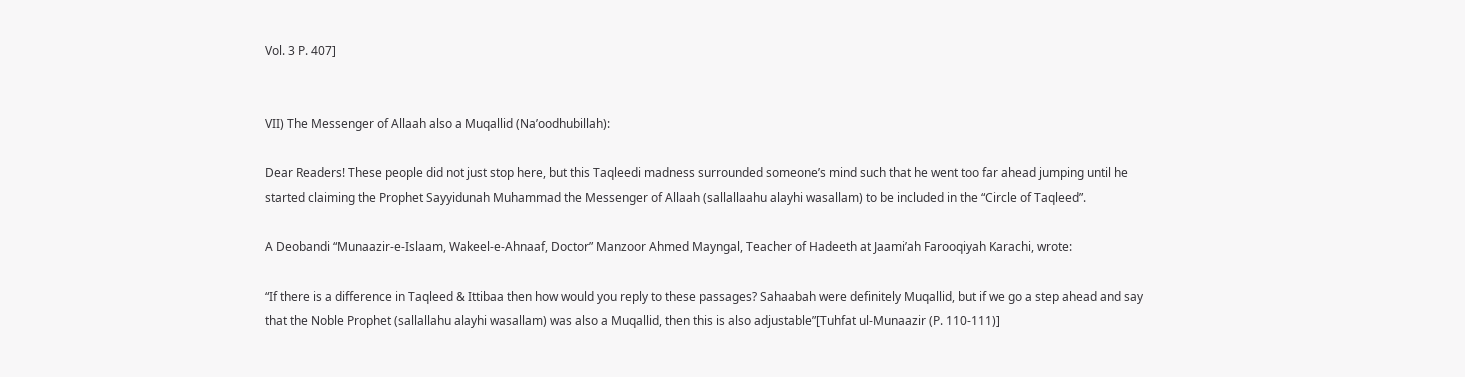Vol. 3 P. 407]


VII) The Messenger of Allaah also a Muqallid (Na’oodhubillah):

Dear Readers! These people did not just stop here, but this Taqleedi madness surrounded someone’s mind such that he went too far ahead jumping until he started claiming the Prophet Sayyidunah Muhammad the Messenger of Allaah (sallallaahu alayhi wasallam) to be included in the “Circle of Taqleed”.

A Deobandi “Munaazir-e-Islaam, Wakeel-e-Ahnaaf, Doctor” Manzoor Ahmed Mayngal, Teacher of Hadeeth at Jaami’ah Farooqiyah Karachi, wrote:

“If there is a difference in Taqleed & Ittibaa then how would you reply to these passages? Sahaabah were definitely Muqallid, but if we go a step ahead and say that the Noble Prophet (sallallahu alayhi wasallam) was also a Muqallid, then this is also adjustable”[Tuhfat ul-Munaazir (P. 110-111)]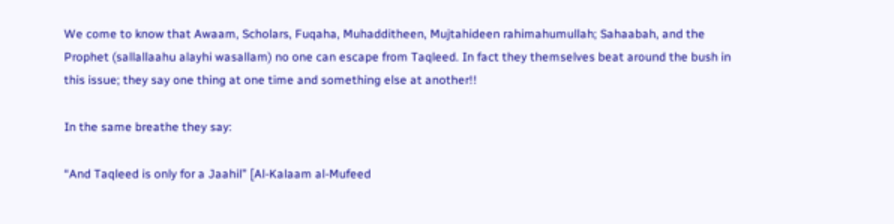We come to know that Awaam, Scholars, Fuqaha, Muhadditheen, Mujtahideen rahimahumullah; Sahaabah, and the Prophet (sallallaahu alayhi wasallam) no one can escape from Taqleed. In fact they themselves beat around the bush in this issue; they say one thing at one time and something else at another!!

In the same breathe they say:

“And Taqleed is only for a Jaahil” [Al-Kalaam al-Mufeed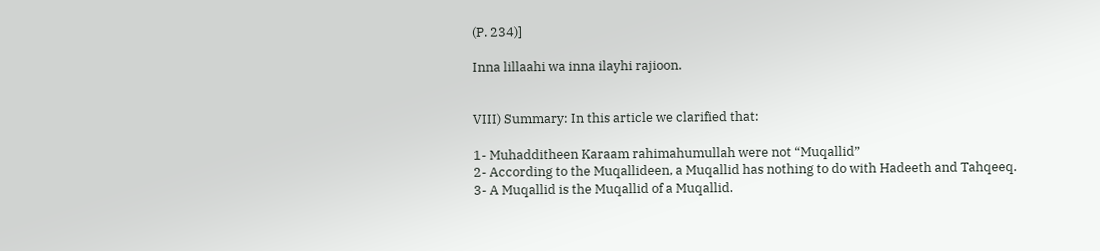(P. 234)]

Inna lillaahi wa inna ilayhi rajioon.


VIII) Summary: In this article we clarified that:

1- Muhadditheen Karaam rahimahumullah were not “Muqallid”
2- According to the Muqallideen, a Muqallid has nothing to do with Hadeeth and Tahqeeq.
3- A Muqallid is the Muqallid of a Muqallid.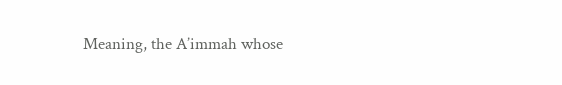Meaning, the A’immah whose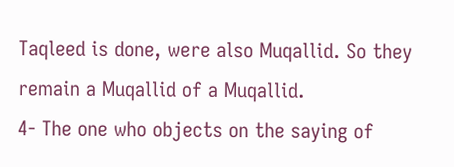Taqleed is done, were also Muqallid. So they remain a Muqallid of a Muqallid.
4- The one who objects on the saying of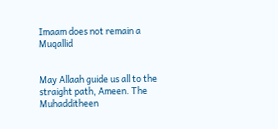Imaam does not remain a Muqallid


May Allaah guide us all to the straight path, Ameen. The Muhadditheen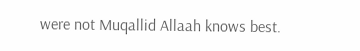were not Muqallid Allaah knows best.